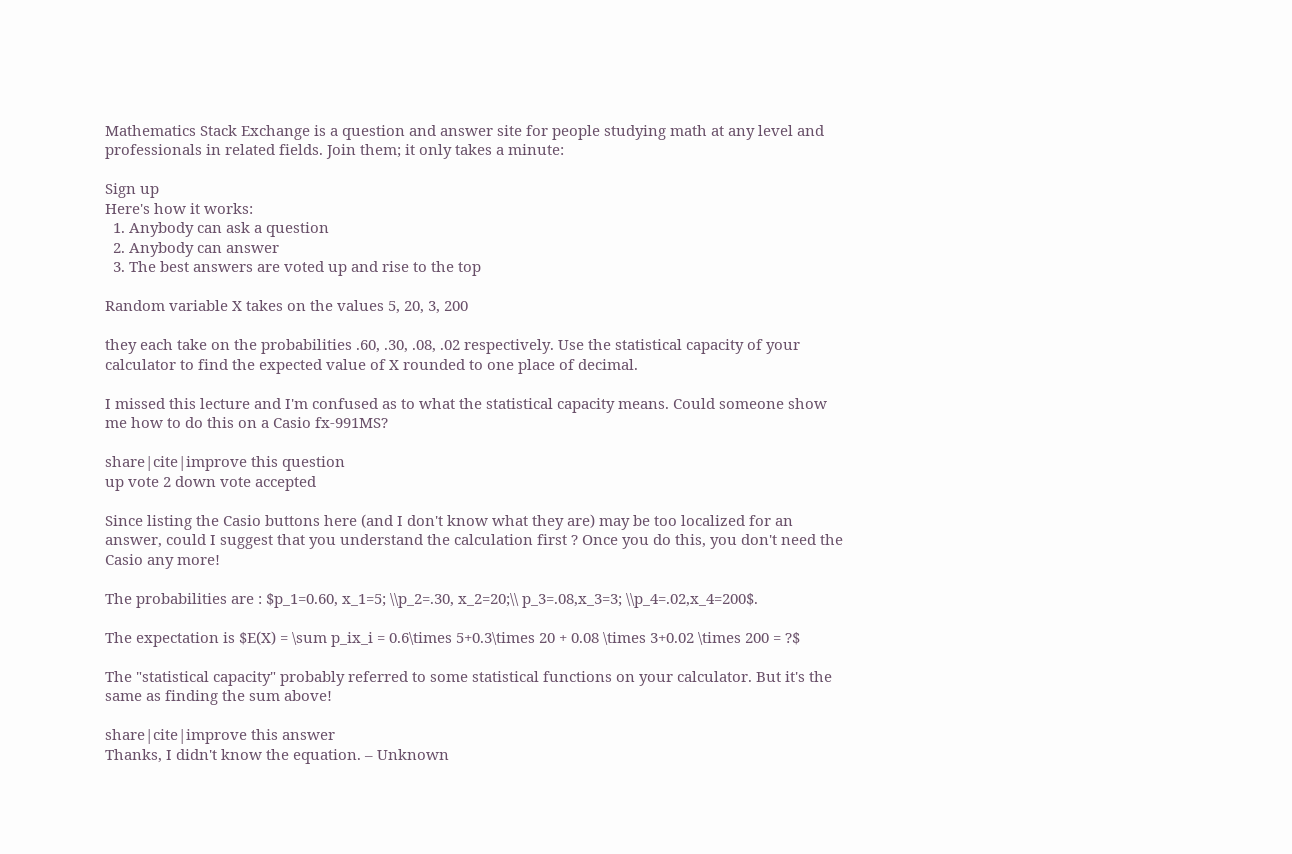Mathematics Stack Exchange is a question and answer site for people studying math at any level and professionals in related fields. Join them; it only takes a minute:

Sign up
Here's how it works:
  1. Anybody can ask a question
  2. Anybody can answer
  3. The best answers are voted up and rise to the top

Random variable X takes on the values 5, 20, 3, 200

they each take on the probabilities .60, .30, .08, .02 respectively. Use the statistical capacity of your calculator to find the expected value of X rounded to one place of decimal.

I missed this lecture and I'm confused as to what the statistical capacity means. Could someone show me how to do this on a Casio fx-991MS?

share|cite|improve this question
up vote 2 down vote accepted

Since listing the Casio buttons here (and I don't know what they are) may be too localized for an answer, could I suggest that you understand the calculation first ? Once you do this, you don't need the Casio any more!

The probabilities are : $p_1=0.60, x_1=5; \\p_2=.30, x_2=20;\\ p_3=.08,x_3=3; \\p_4=.02,x_4=200$.

The expectation is $E(X) = \sum p_ix_i = 0.6\times 5+0.3\times 20 + 0.08 \times 3+0.02 \times 200 = ?$

The "statistical capacity" probably referred to some statistical functions on your calculator. But it's the same as finding the sum above!

share|cite|improve this answer
Thanks, I didn't know the equation. – Unknown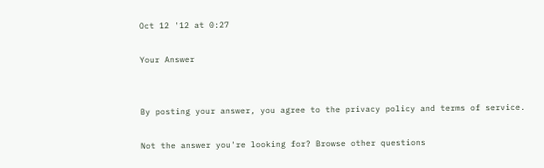Oct 12 '12 at 0:27

Your Answer


By posting your answer, you agree to the privacy policy and terms of service.

Not the answer you're looking for? Browse other questions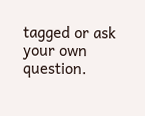tagged or ask your own question.